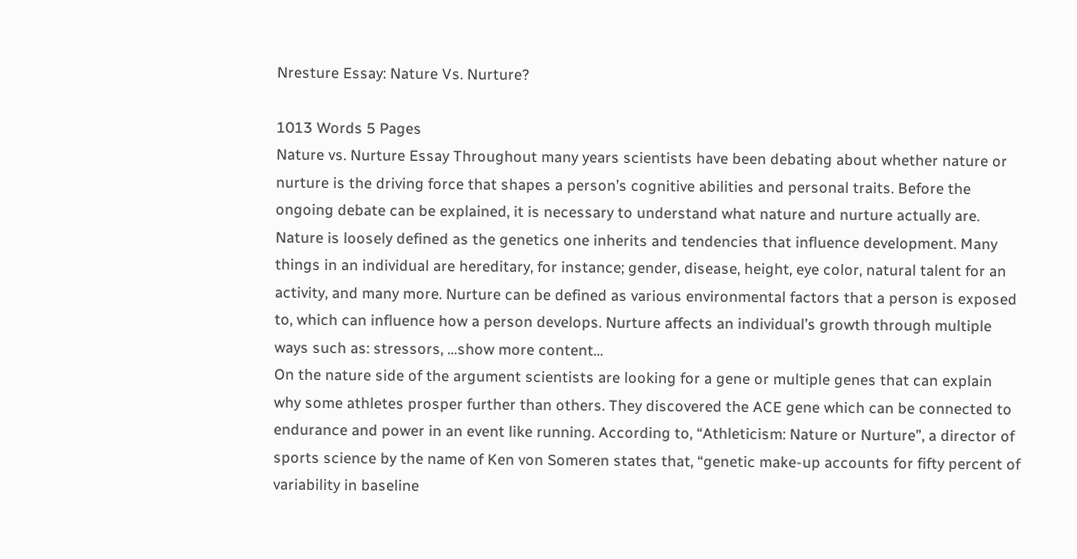Nresture Essay: Nature Vs. Nurture?

1013 Words 5 Pages
Nature vs. Nurture Essay Throughout many years scientists have been debating about whether nature or nurture is the driving force that shapes a person’s cognitive abilities and personal traits. Before the ongoing debate can be explained, it is necessary to understand what nature and nurture actually are. Nature is loosely defined as the genetics one inherits and tendencies that influence development. Many things in an individual are hereditary, for instance; gender, disease, height, eye color, natural talent for an activity, and many more. Nurture can be defined as various environmental factors that a person is exposed to, which can influence how a person develops. Nurture affects an individual’s growth through multiple ways such as: stressors, …show more content…
On the nature side of the argument scientists are looking for a gene or multiple genes that can explain why some athletes prosper further than others. They discovered the ACE gene which can be connected to endurance and power in an event like running. According to, “Athleticism: Nature or Nurture”, a director of sports science by the name of Ken von Someren states that, “genetic make-up accounts for fifty percent of variability in baseline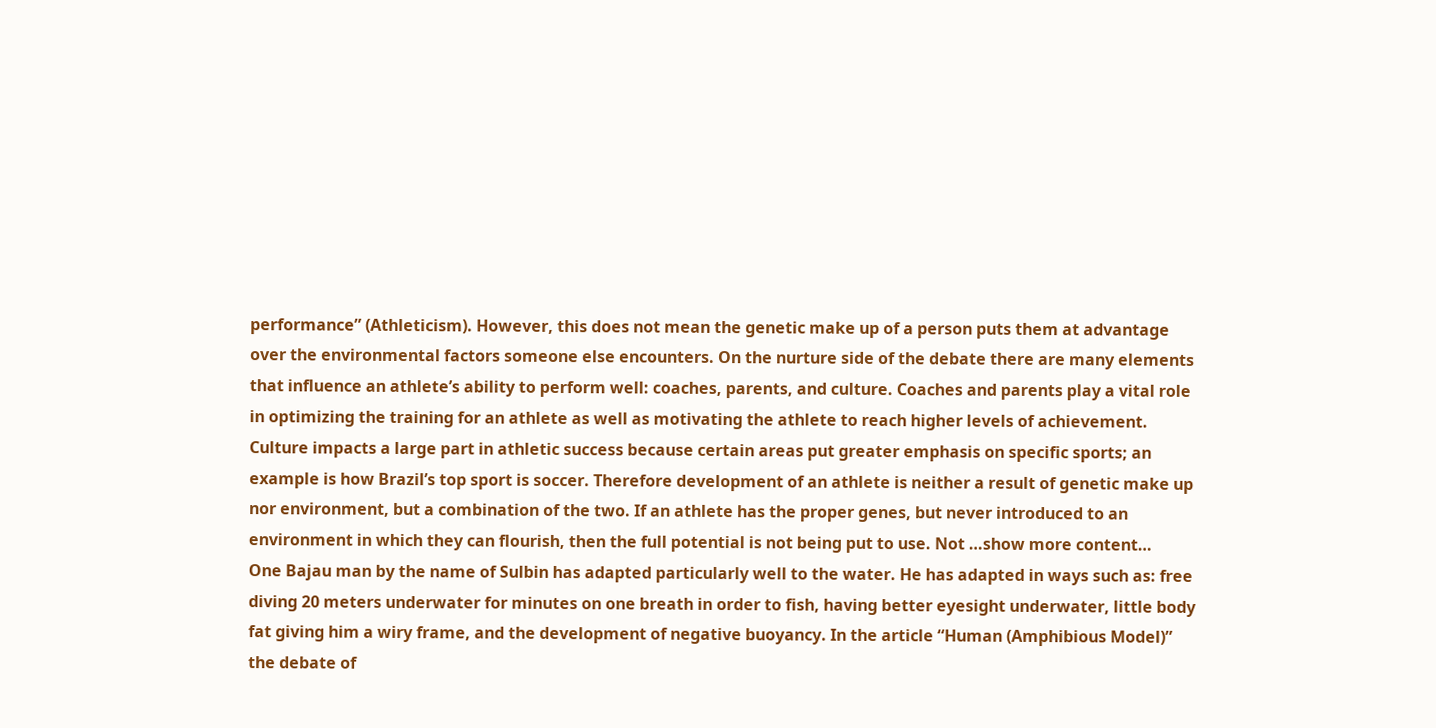performance” (Athleticism). However, this does not mean the genetic make up of a person puts them at advantage over the environmental factors someone else encounters. On the nurture side of the debate there are many elements that influence an athlete’s ability to perform well: coaches, parents, and culture. Coaches and parents play a vital role in optimizing the training for an athlete as well as motivating the athlete to reach higher levels of achievement. Culture impacts a large part in athletic success because certain areas put greater emphasis on specific sports; an example is how Brazil’s top sport is soccer. Therefore development of an athlete is neither a result of genetic make up nor environment, but a combination of the two. If an athlete has the proper genes, but never introduced to an environment in which they can flourish, then the full potential is not being put to use. Not …show more content…
One Bajau man by the name of Sulbin has adapted particularly well to the water. He has adapted in ways such as: free diving 20 meters underwater for minutes on one breath in order to fish, having better eyesight underwater, little body fat giving him a wiry frame, and the development of negative buoyancy. In the article “Human (Amphibious Model)” the debate of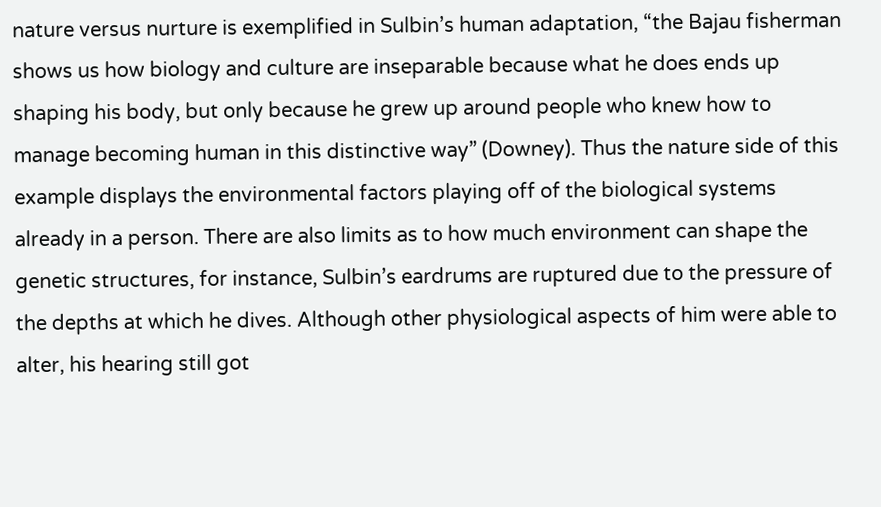nature versus nurture is exemplified in Sulbin’s human adaptation, “the Bajau fisherman shows us how biology and culture are inseparable because what he does ends up shaping his body, but only because he grew up around people who knew how to manage becoming human in this distinctive way” (Downey). Thus the nature side of this example displays the environmental factors playing off of the biological systems already in a person. There are also limits as to how much environment can shape the genetic structures, for instance, Sulbin’s eardrums are ruptured due to the pressure of the depths at which he dives. Although other physiological aspects of him were able to alter, his hearing still got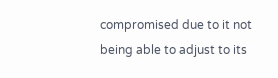compromised due to it not being able to adjust to its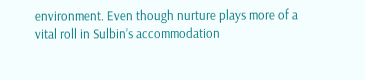environment. Even though nurture plays more of a vital roll in Sulbin’s accommodation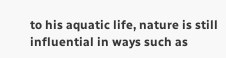to his aquatic life, nature is still influential in ways such as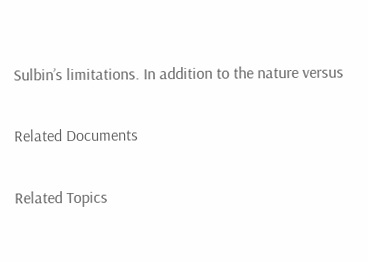Sulbin’s limitations. In addition to the nature versus

Related Documents

Related Topics